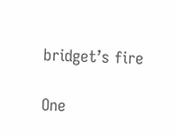bridget’s fire

One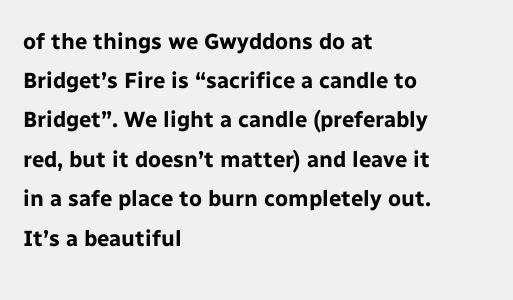of the things we Gwyddons do at Bridget’s Fire is “sacrifice a candle to Bridget”. We light a candle (preferably red, but it doesn’t matter) and leave it in a safe place to burn completely out. It’s a beautiful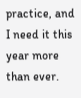practice, and I need it this year more than ever.